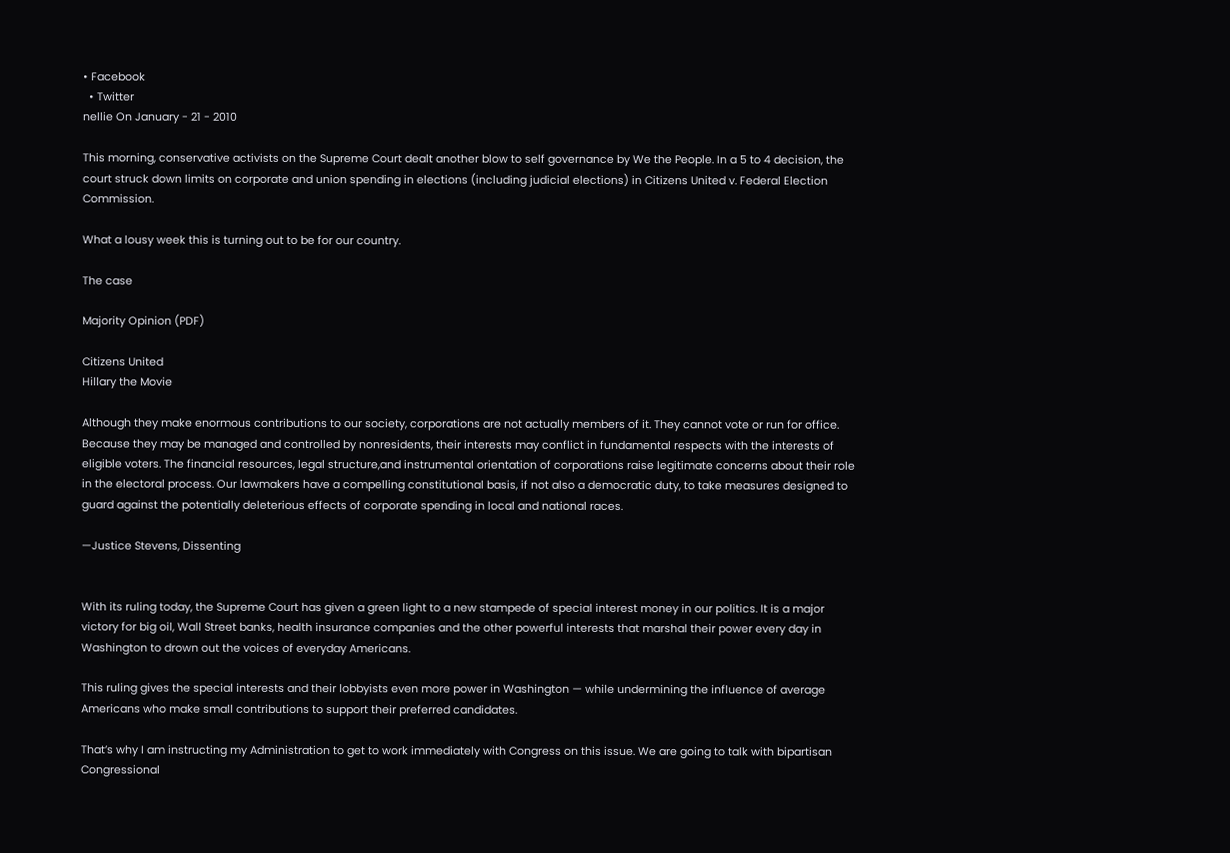• Facebook
  • Twitter
nellie On January - 21 - 2010

This morning, conservative activists on the Supreme Court dealt another blow to self governance by We the People. In a 5 to 4 decision, the court struck down limits on corporate and union spending in elections (including judicial elections) in Citizens United v. Federal Election Commission.

What a lousy week this is turning out to be for our country.

The case

Majority Opinion (PDF)

Citizens United
Hillary the Movie

Although they make enormous contributions to our society, corporations are not actually members of it. They cannot vote or run for office. Because they may be managed and controlled by nonresidents, their interests may conflict in fundamental respects with the interests of eligible voters. The financial resources, legal structure,and instrumental orientation of corporations raise legitimate concerns about their role in the electoral process. Our lawmakers have a compelling constitutional basis, if not also a democratic duty, to take measures designed to guard against the potentially deleterious effects of corporate spending in local and national races.

—Justice Stevens, Dissenting


With its ruling today, the Supreme Court has given a green light to a new stampede of special interest money in our politics. It is a major victory for big oil, Wall Street banks, health insurance companies and the other powerful interests that marshal their power every day in Washington to drown out the voices of everyday Americans.

This ruling gives the special interests and their lobbyists even more power in Washington — while undermining the influence of average Americans who make small contributions to support their preferred candidates.

That’s why I am instructing my Administration to get to work immediately with Congress on this issue. We are going to talk with bipartisan Congressional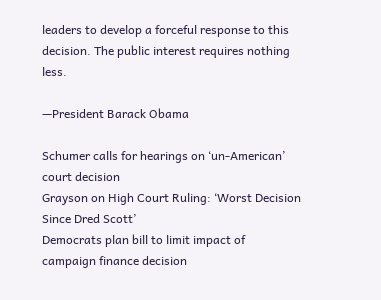leaders to develop a forceful response to this decision. The public interest requires nothing less.

—President Barack Obama

Schumer calls for hearings on ‘un-American’ court decision
Grayson on High Court Ruling: ‘Worst Decision Since Dred Scott’
Democrats plan bill to limit impact of campaign finance decision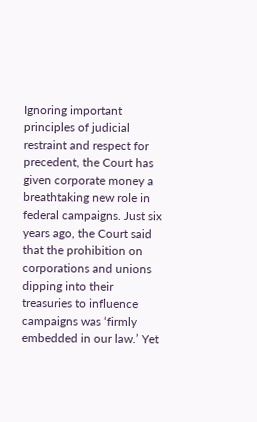Ignoring important principles of judicial restraint and respect for precedent, the Court has given corporate money a breathtaking new role in federal campaigns. Just six years ago, the Court said that the prohibition on corporations and unions dipping into their treasuries to influence campaigns was ‘firmly embedded in our law.’ Yet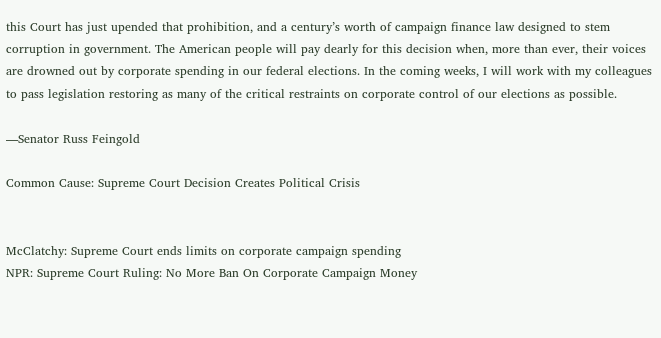this Court has just upended that prohibition, and a century’s worth of campaign finance law designed to stem corruption in government. The American people will pay dearly for this decision when, more than ever, their voices are drowned out by corporate spending in our federal elections. In the coming weeks, I will work with my colleagues to pass legislation restoring as many of the critical restraints on corporate control of our elections as possible.

—Senator Russ Feingold

Common Cause: Supreme Court Decision Creates Political Crisis


McClatchy: Supreme Court ends limits on corporate campaign spending
NPR: Supreme Court Ruling: No More Ban On Corporate Campaign Money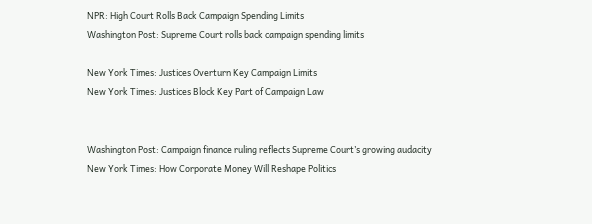NPR: High Court Rolls Back Campaign Spending Limits
Washington Post: Supreme Court rolls back campaign spending limits

New York Times: Justices Overturn Key Campaign Limits
New York Times: Justices Block Key Part of Campaign Law


Washington Post: Campaign finance ruling reflects Supreme Court’s growing audacity
New York Times: How Corporate Money Will Reshape Politics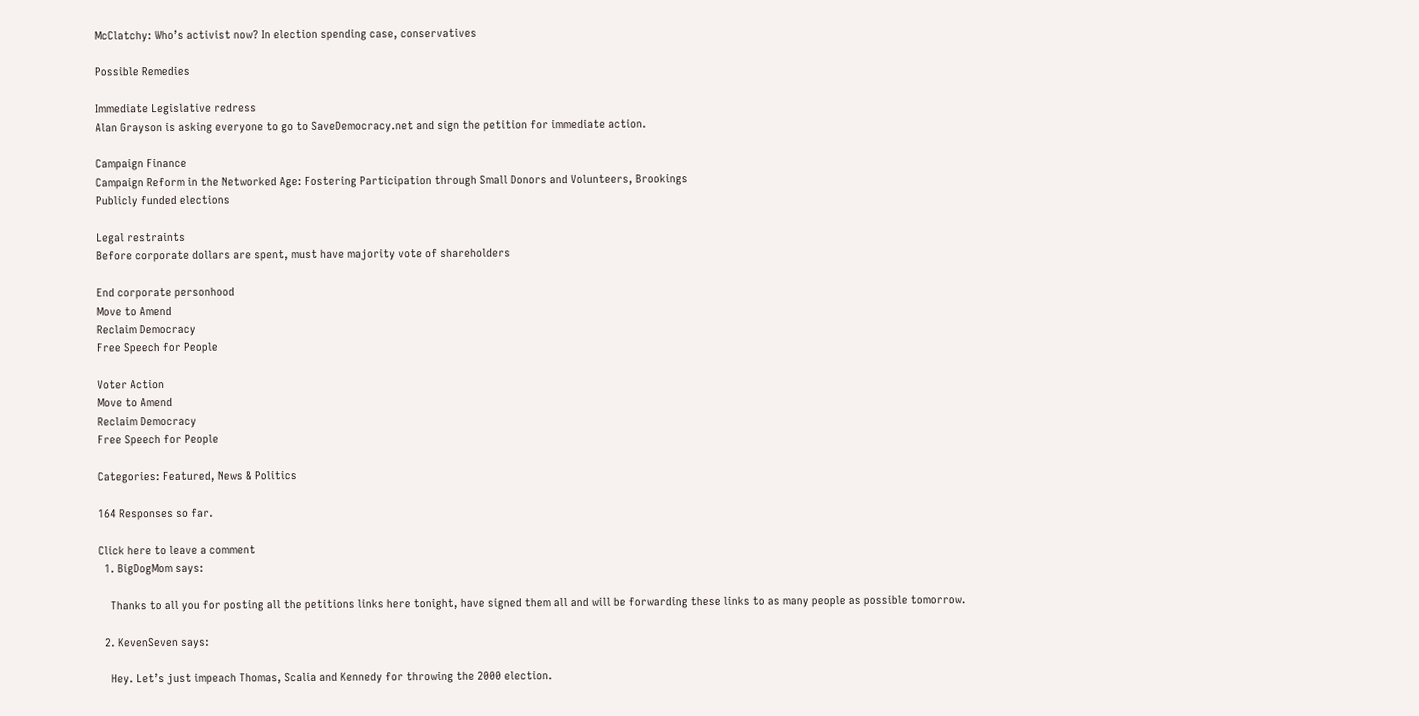McClatchy: Who’s activist now? In election spending case, conservatives

Possible Remedies

Immediate Legislative redress
Alan Grayson is asking everyone to go to SaveDemocracy.net and sign the petition for immediate action.

Campaign Finance
Campaign Reform in the Networked Age: Fostering Participation through Small Donors and Volunteers, Brookings
Publicly funded elections

Legal restraints
Before corporate dollars are spent, must have majority vote of shareholders

End corporate personhood
Move to Amend
Reclaim Democracy
Free Speech for People

Voter Action
Move to Amend
Reclaim Democracy
Free Speech for People

Categories: Featured, News & Politics

164 Responses so far.

Click here to leave a comment
  1. BigDogMom says:

    Thanks to all you for posting all the petitions links here tonight, have signed them all and will be forwarding these links to as many people as possible tomorrow.

  2. KevenSeven says:

    Hey. Let’s just impeach Thomas, Scalia and Kennedy for throwing the 2000 election.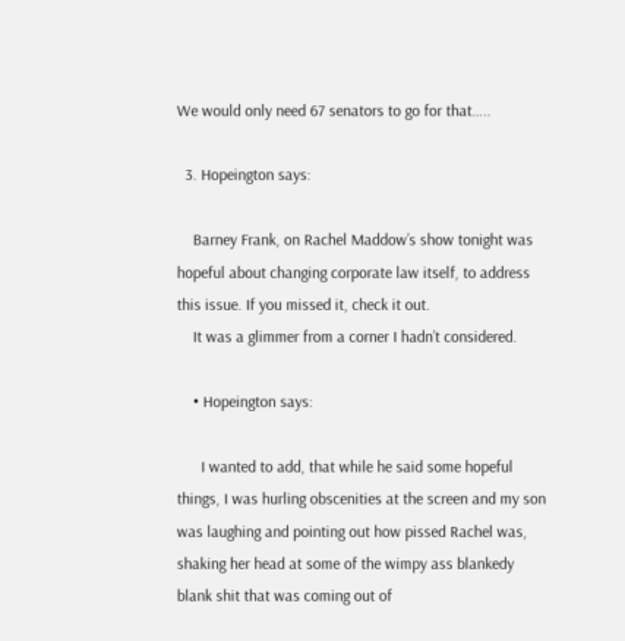We would only need 67 senators to go for that…..

  3. Hopeington says:

    Barney Frank, on Rachel Maddow’s show tonight was hopeful about changing corporate law itself, to address this issue. If you missed it, check it out.
    It was a glimmer from a corner I hadn’t considered.

    • Hopeington says:

      I wanted to add, that while he said some hopeful things, I was hurling obscenities at the screen and my son was laughing and pointing out how pissed Rachel was, shaking her head at some of the wimpy ass blankedy blank shit that was coming out of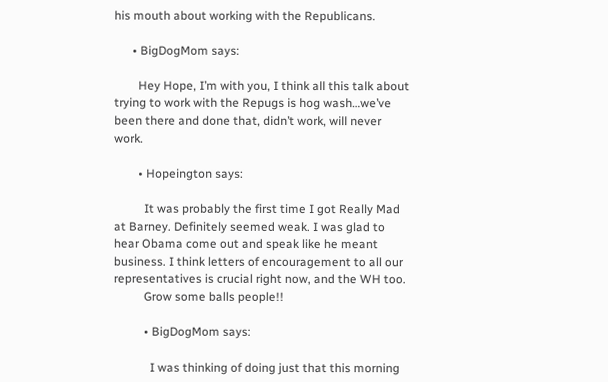his mouth about working with the Republicans.

      • BigDogMom says:

        Hey Hope, I’m with you, I think all this talk about trying to work with the Repugs is hog wash…we’ve been there and done that, didn’t work, will never work.

        • Hopeington says:

          It was probably the first time I got Really Mad at Barney. Definitely seemed weak. I was glad to hear Obama come out and speak like he meant business. I think letters of encouragement to all our representatives is crucial right now, and the WH too.
          Grow some balls people!!

          • BigDogMom says:

            I was thinking of doing just that this morning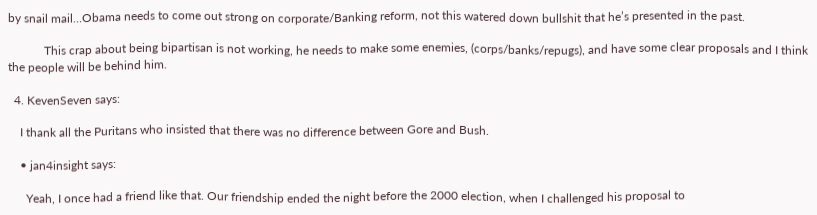by snail mail…Obama needs to come out strong on corporate/Banking reform, not this watered down bullshit that he’s presented in the past.

            This crap about being bipartisan is not working, he needs to make some enemies, (corps/banks/repugs), and have some clear proposals and I think the people will be behind him.

  4. KevenSeven says:

    I thank all the Puritans who insisted that there was no difference between Gore and Bush.

    • jan4insight says:

      Yeah, I once had a friend like that. Our friendship ended the night before the 2000 election, when I challenged his proposal to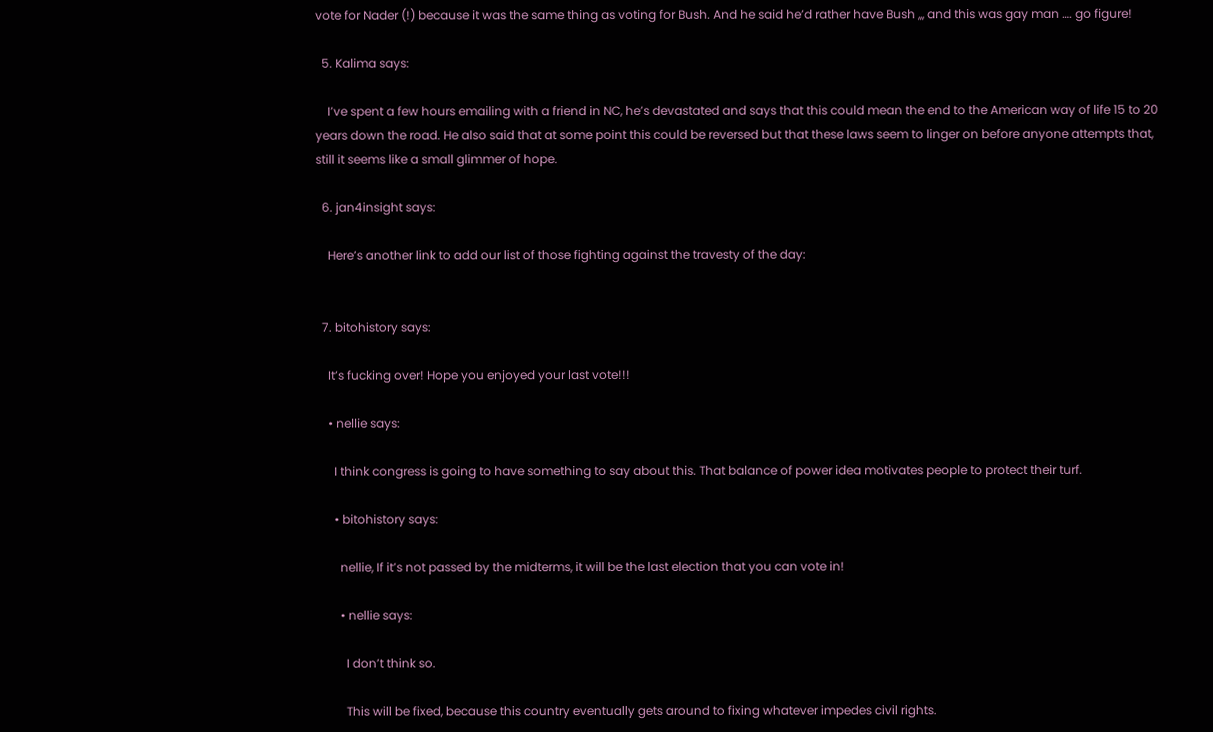vote for Nader (!) because it was the same thing as voting for Bush. And he said he’d rather have Bush ,,, and this was gay man …. go figure!

  5. Kalima says:

    I’ve spent a few hours emailing with a friend in NC, he’s devastated and says that this could mean the end to the American way of life 15 to 20 years down the road. He also said that at some point this could be reversed but that these laws seem to linger on before anyone attempts that, still it seems like a small glimmer of hope.

  6. jan4insight says:

    Here’s another link to add our list of those fighting against the travesty of the day:


  7. bitohistory says:

    It’s fucking over! Hope you enjoyed your last vote!!!

    • nellie says:

      I think congress is going to have something to say about this. That balance of power idea motivates people to protect their turf.

      • bitohistory says:

        nellie, If it’s not passed by the midterms, it will be the last election that you can vote in!

        • nellie says:

          I don’t think so.

          This will be fixed, because this country eventually gets around to fixing whatever impedes civil rights.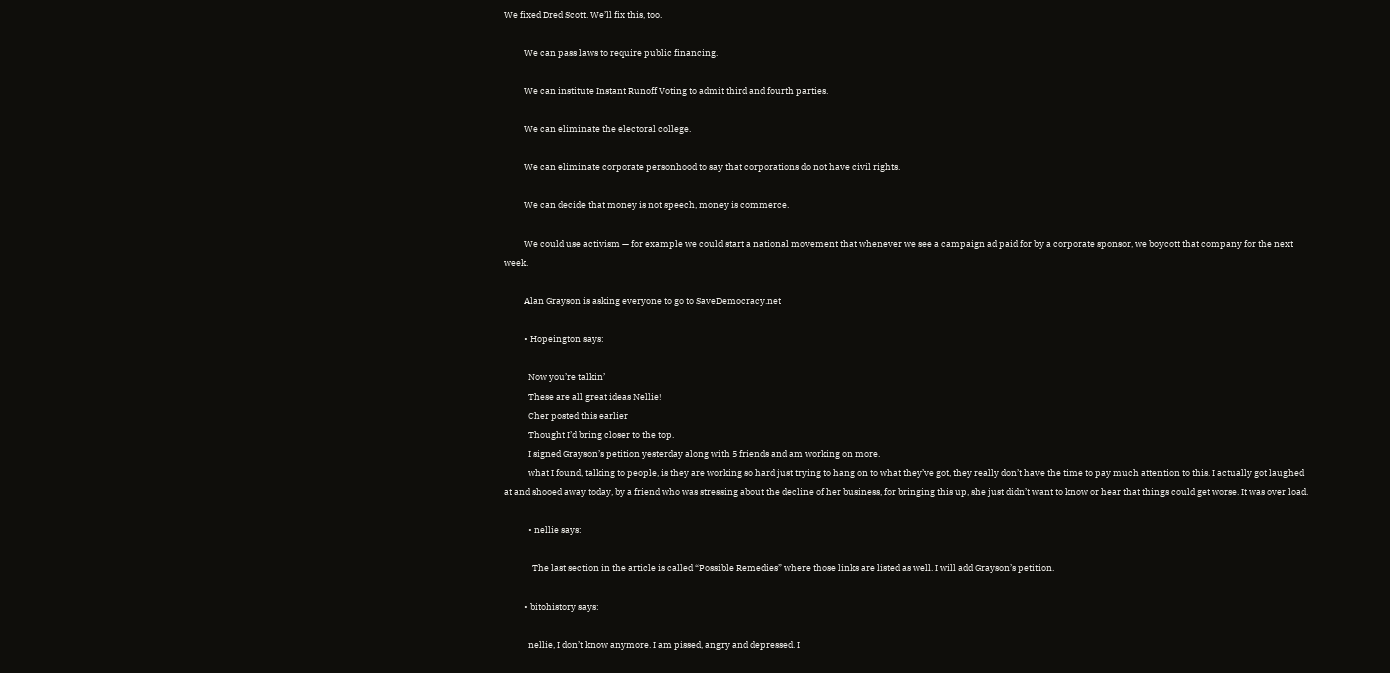We fixed Dred Scott. We’ll fix this, too.

          We can pass laws to require public financing.

          We can institute Instant Runoff Voting to admit third and fourth parties.

          We can eliminate the electoral college.

          We can eliminate corporate personhood to say that corporations do not have civil rights.

          We can decide that money is not speech, money is commerce.

          We could use activism — for example we could start a national movement that whenever we see a campaign ad paid for by a corporate sponsor, we boycott that company for the next week.

          Alan Grayson is asking everyone to go to SaveDemocracy.net

          • Hopeington says:

            Now you’re talkin’
            These are all great ideas Nellie!
            Cher posted this earlier
            Thought I’d bring closer to the top.
            I signed Grayson’s petition yesterday along with 5 friends and am working on more.
            what I found, talking to people, is they are working so hard just trying to hang on to what they’ve got, they really don’t have the time to pay much attention to this. I actually got laughed at and shooed away today, by a friend who was stressing about the decline of her business, for bringing this up, she just didn’t want to know or hear that things could get worse. It was over load.

            • nellie says:

              The last section in the article is called “Possible Remedies” where those links are listed as well. I will add Grayson’s petition.

          • bitohistory says:

            nellie, I don’t know anymore. I am pissed, angry and depressed. I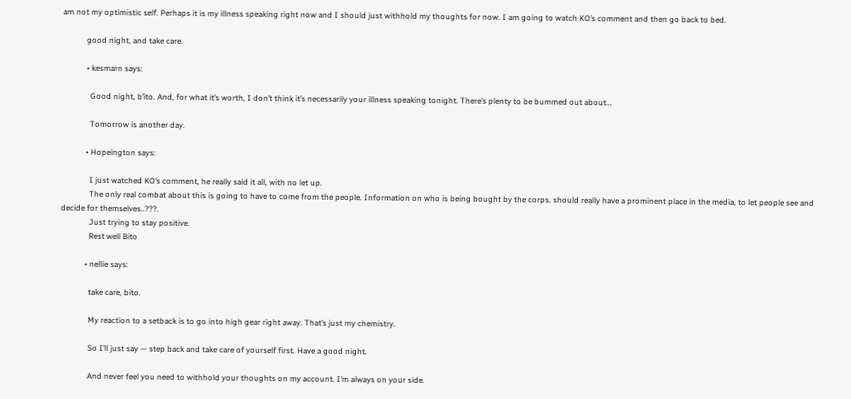am not my optimistic self. Perhaps it is my illness speaking right now and I should just withhold my thoughts for now. I am going to watch KO’s comment and then go back to bed.

            good night, and take care.

            • kesmarn says:

              Good night, b’ito. And, for what it’s worth, I don’t think it’s necessarily your illness speaking tonight. There’s plenty to be bummed out about…

              Tomorrow is another day.

            • Hopeington says:

              I just watched KO’s comment, he really said it all, with no let up.
              The only real combat about this is going to have to come from the people. Information on who is being bought by the corps. should really have a prominent place in the media, to let people see and decide for themselves..???.
              Just trying to stay positive.
              Rest well Bito

            • nellie says:

              take care, bito.

              My reaction to a setback is to go into high gear right away. That’s just my chemistry.

              So I’ll just say — step back and take care of yourself first. Have a good night.

              And never feel you need to withhold your thoughts on my account. I’m always on your side.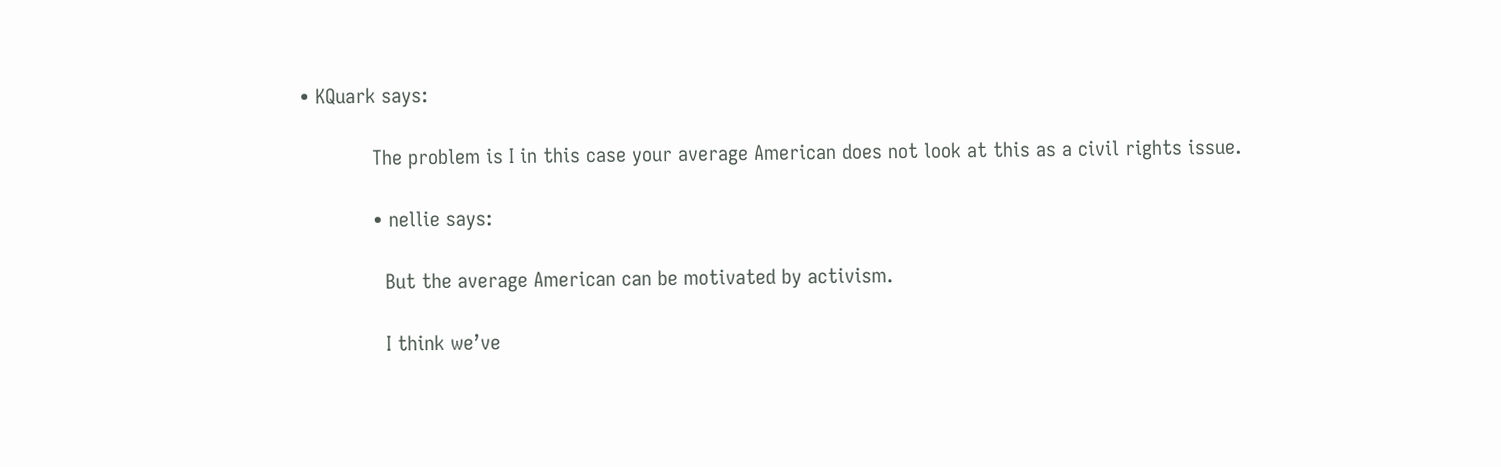• KQuark says:

            The problem is I in this case your average American does not look at this as a civil rights issue.

            • nellie says:

              But the average American can be motivated by activism.

              I think we’ve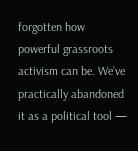forgotten how powerful grassroots activism can be. We’ve practically abandoned it as a political tool —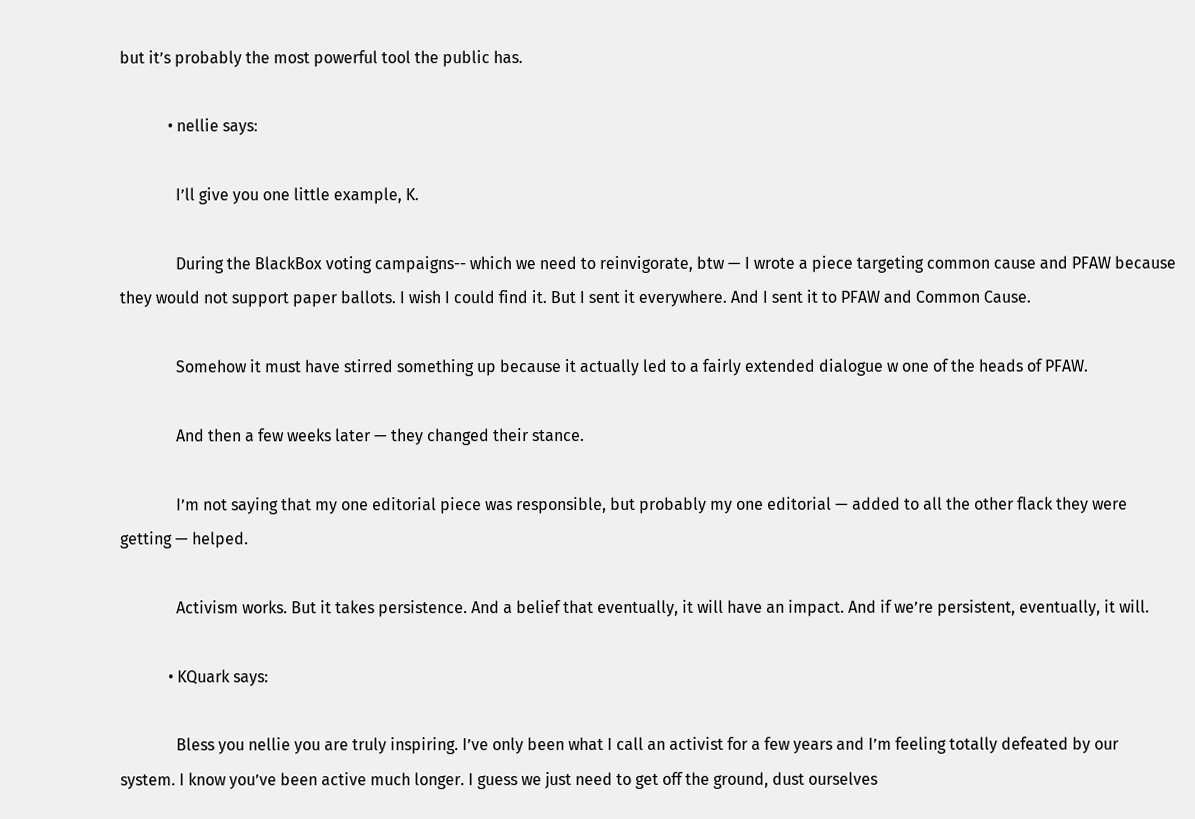but it’s probably the most powerful tool the public has.

            • nellie says:

              I’ll give you one little example, K.

              During the BlackBox voting campaigns-- which we need to reinvigorate, btw — I wrote a piece targeting common cause and PFAW because they would not support paper ballots. I wish I could find it. But I sent it everywhere. And I sent it to PFAW and Common Cause.

              Somehow it must have stirred something up because it actually led to a fairly extended dialogue w one of the heads of PFAW.

              And then a few weeks later — they changed their stance.

              I’m not saying that my one editorial piece was responsible, but probably my one editorial — added to all the other flack they were getting — helped.

              Activism works. But it takes persistence. And a belief that eventually, it will have an impact. And if we’re persistent, eventually, it will.

            • KQuark says:

              Bless you nellie you are truly inspiring. I’ve only been what I call an activist for a few years and I’m feeling totally defeated by our system. I know you’ve been active much longer. I guess we just need to get off the ground, dust ourselves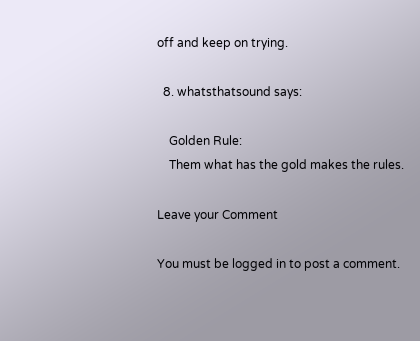off and keep on trying.

  8. whatsthatsound says:

    Golden Rule:
    Them what has the gold makes the rules.

Leave your Comment

You must be logged in to post a comment.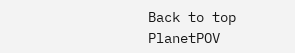Back to top
PlanetPOV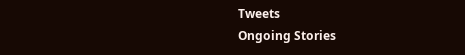Tweets
Ongoing Stories